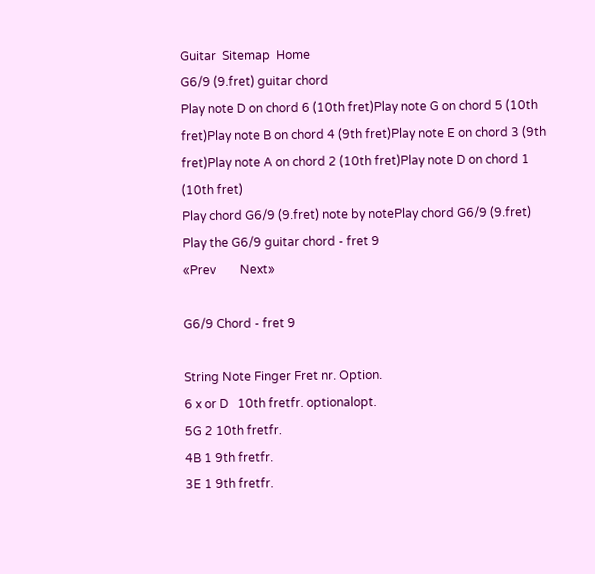Guitar  Sitemap  Home
G6/9 (9.fret) guitar chord
Play note D on chord 6 (10th fret)Play note G on chord 5 (10th fret)Play note B on chord 4 (9th fret)Play note E on chord 3 (9th fret)Play note A on chord 2 (10th fret)Play note D on chord 1 (10th fret)
Play chord G6/9 (9.fret) note by notePlay chord G6/9 (9.fret)
Play the G6/9 guitar chord - fret 9
«Prev        Next»

G6/9 Chord - fret 9

String Note Finger Fret nr. Option.
6 x or D   10th fretfr. optionalopt.
5G 2 10th fretfr.
4B 1 9th fretfr.
3E 1 9th fretfr.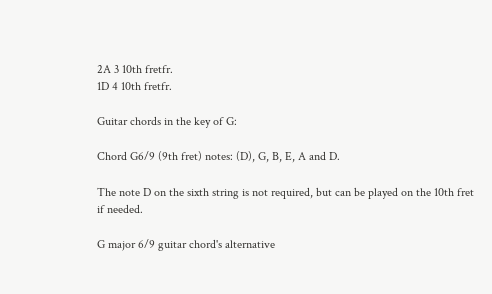2A 3 10th fretfr.
1D 4 10th fretfr.

Guitar chords in the key of G:

Chord G6/9 (9th fret) notes: (D), G, B, E, A and D.

The note D on the sixth string is not required, but can be played on the 10th fret if needed.

G major 6/9 guitar chord's alternative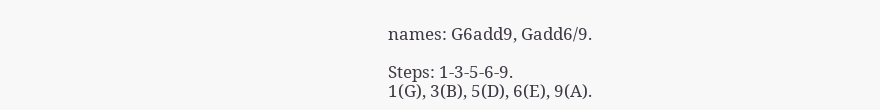names: G6add9, Gadd6/9.

Steps: 1-3-5-6-9.
1(G), 3(B), 5(D), 6(E), 9(A).